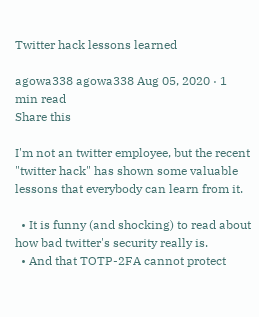Twitter hack lessons learned

agowa338 agowa338 Aug 05, 2020 · 1 min read
Share this

I'm not an twitter employee, but the recent "twitter hack" has shown some valuable lessons that everybody can learn from it.

  • It is funny (and shocking) to read about how bad twitter's security really is.
  • And that TOTP-2FA cannot protect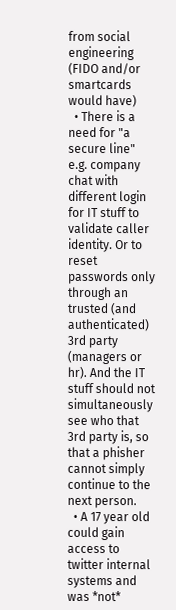from social engineering (FIDO and/or smartcards would have)
  • There is a need for "a secure line" e.g. company chat with different login for IT stuff to validate caller identity. Or to reset passwords only through an trusted (and authenticated) 3rd party (managers or hr). And the IT stuff should not simultaneously see who that 3rd party is, so that a phisher cannot simply continue to the next person.
  • A 17 year old could gain access to twitter internal systems and was *not*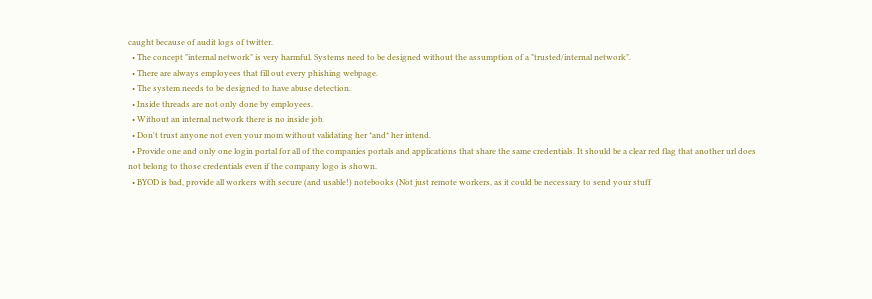caught because of audit logs of twitter.
  • The concept "internal network" is very harmful. Systems need to be designed without the assumption of a "trusted/internal network".
  • There are always employees that fill out every phishing webpage.
  • The system needs to be designed to have abuse detection.
  • Inside threads are not only done by employees.
  • Without an internal network there is no inside job.
  • Don't trust anyone not even your mom without validating her *and* her intend.
  • Provide one and only one login portal for all of the companies portals and applications that share the same credentials. It should be a clear red flag that another url does not belong to those credentials even if the company logo is shown.
  • BYOD is bad, provide all workers with secure (and usable!) notebooks (Not just remote workers, as it could be necessary to send your stuff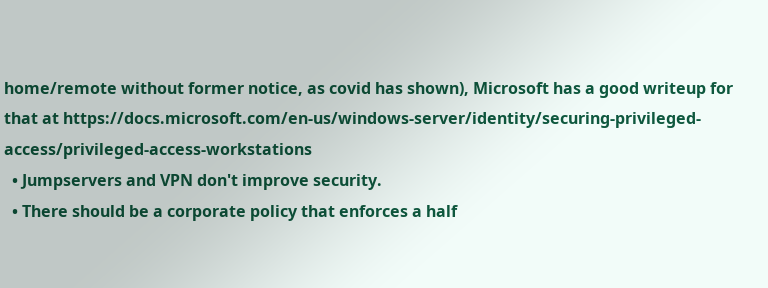home/remote without former notice, as covid has shown), Microsoft has a good writeup for that at https://docs.microsoft.com/en-us/windows-server/identity/securing-privileged-access/privileged-access-workstations
  • Jumpservers and VPN don't improve security.
  • There should be a corporate policy that enforces a half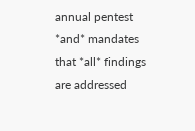annual pentest *and* mandates that *all* findings are addressed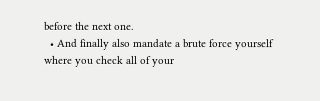before the next one.
  • And finally also mandate a brute force yourself where you check all of your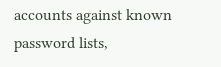accounts against known password lists,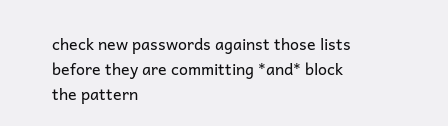check new passwords against those lists before they are committing *and* block the pattern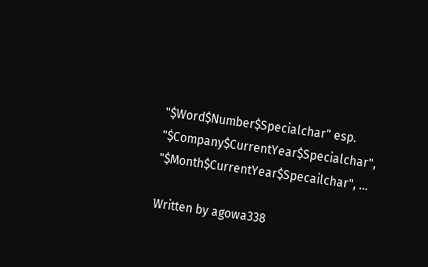"$Word$Number$Specialchar" esp. "$Company$CurrentYear$Specialchar", "$Month$CurrentYear$Specailchar", ...

Written by agowa338